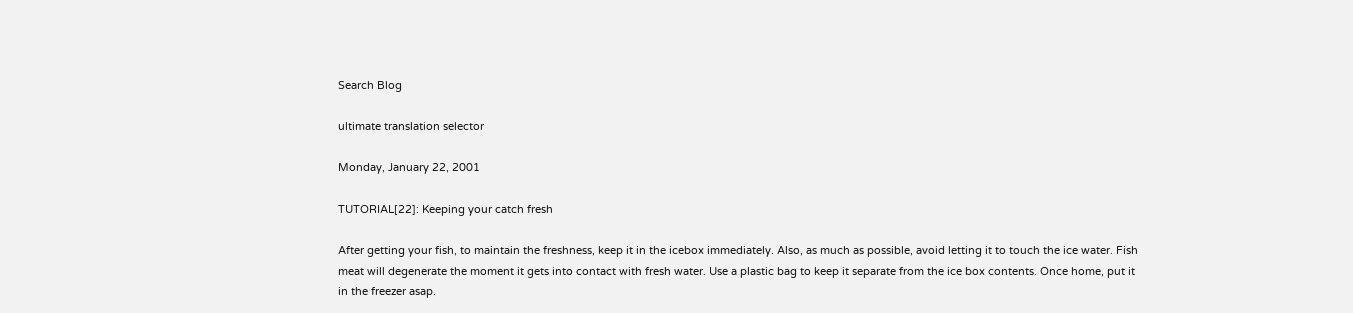Search Blog

ultimate translation selector

Monday, January 22, 2001

TUTORIAL[22]: Keeping your catch fresh

After getting your fish, to maintain the freshness, keep it in the icebox immediately. Also, as much as possible, avoid letting it to touch the ice water. Fish meat will degenerate the moment it gets into contact with fresh water. Use a plastic bag to keep it separate from the ice box contents. Once home, put it in the freezer asap.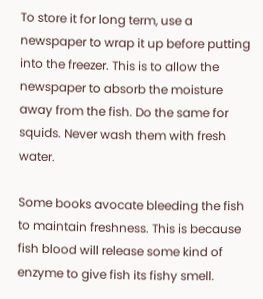To store it for long term, use a newspaper to wrap it up before putting into the freezer. This is to allow the newspaper to absorb the moisture away from the fish. Do the same for squids. Never wash them with fresh water.

Some books avocate bleeding the fish to maintain freshness. This is because fish blood will release some kind of enzyme to give fish its fishy smell.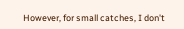However, for small catches, I don't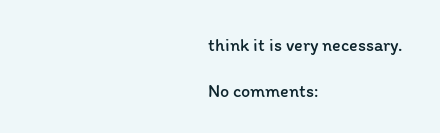think it is very necessary.

No comments: